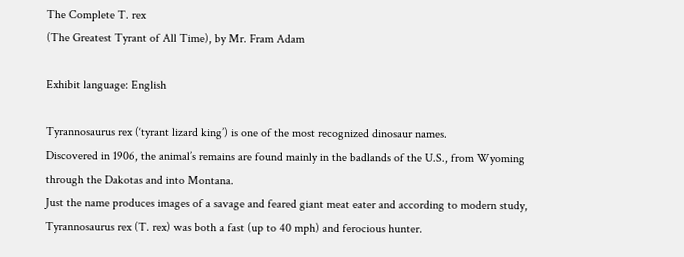The Complete T. rex
(The Greatest Tyrant of All Time), by Mr. Fram Adam

Exhibit language: English

Tyrannosaurus rex (‘tyrant lizard king’) is one of the most recognized dinosaur names.
Discovered in 1906, the animal’s remains are found mainly in the badlands of the U.S., from Wyoming through the Dakotas and into Montana.
Just the name produces images of a savage and feared giant meat eater and according to modern study, Tyrannosaurus rex (T. rex) was both a fast (up to 40 mph) and ferocious hunter.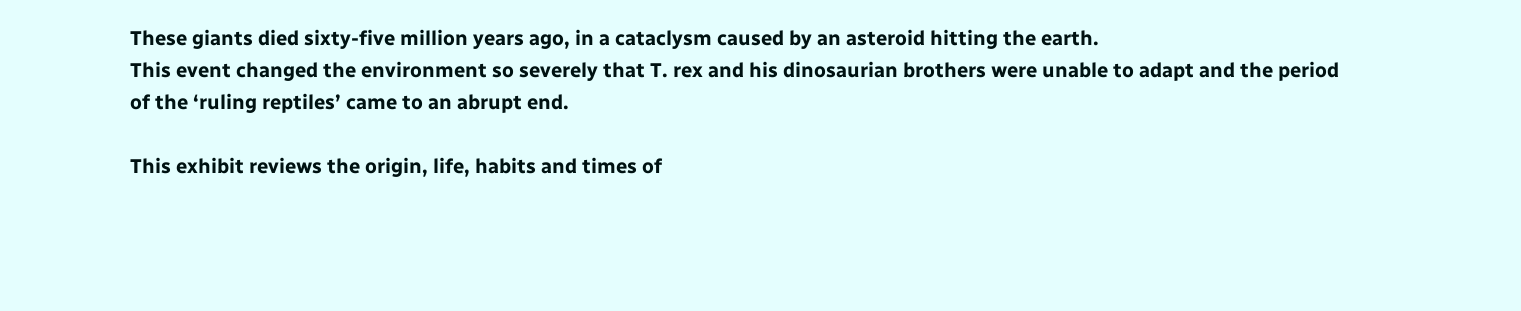These giants died sixty-five million years ago, in a cataclysm caused by an asteroid hitting the earth.
This event changed the environment so severely that T. rex and his dinosaurian brothers were unable to adapt and the period of the ‘ruling reptiles’ came to an abrupt end.

This exhibit reviews the origin, life, habits and times of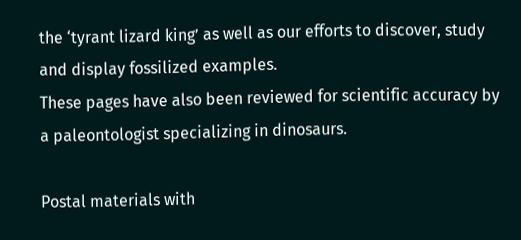the ‘tyrant lizard king’ as well as our efforts to discover, study and display fossilized examples.
These pages have also been reviewed for scientific accuracy by a paleontologist specializing in dinosaurs.

Postal materials with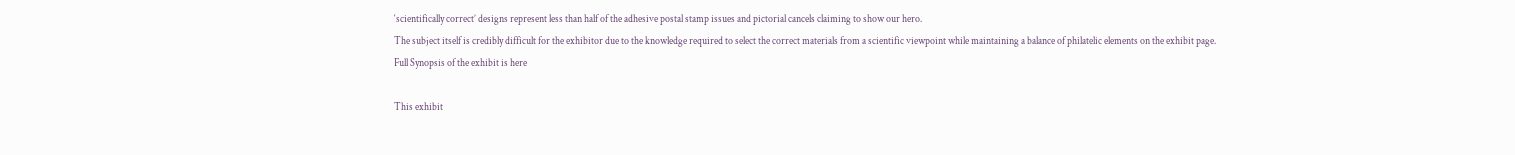‘scientifically correct’ designs represent less than half of the adhesive postal stamp issues and pictorial cancels claiming to show our hero.
The subject itself is credibly difficult for the exhibitor due to the knowledge required to select the correct materials from a scientific viewpoint while maintaining a balance of philatelic elements on the exhibit page.
Full Synopsis of the exhibit is here

This exhibit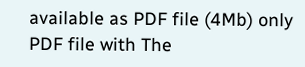available as PDF file (4Mb) only
PDF file with The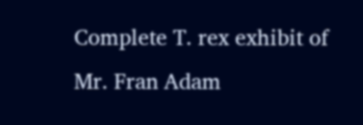Complete T. rex exhibit of Mr. Fran Adam